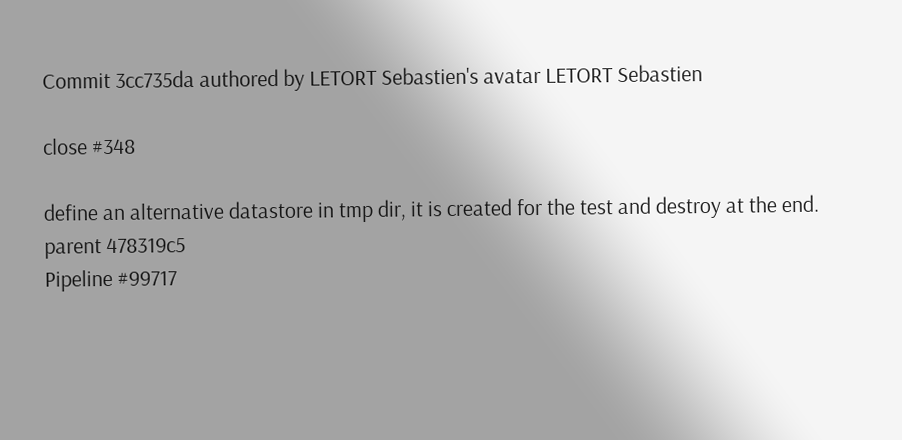Commit 3cc735da authored by LETORT Sebastien's avatar LETORT Sebastien

close #348

define an alternative datastore in tmp dir, it is created for the test and destroy at the end.
parent 478319c5
Pipeline #99717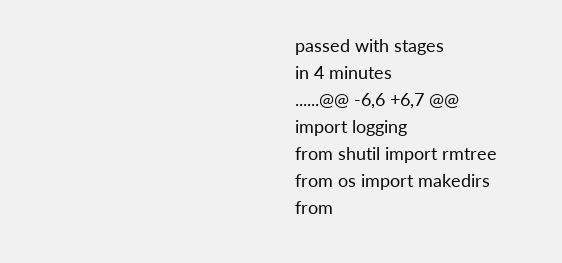passed with stages
in 4 minutes
......@@ -6,6 +6,7 @@
import logging
from shutil import rmtree
from os import makedirs
from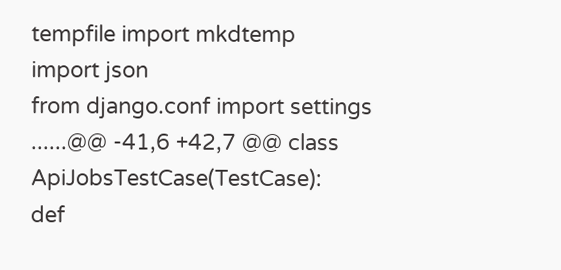tempfile import mkdtemp
import json
from django.conf import settings
......@@ -41,6 +42,7 @@ class ApiJobsTestCase(TestCase):
def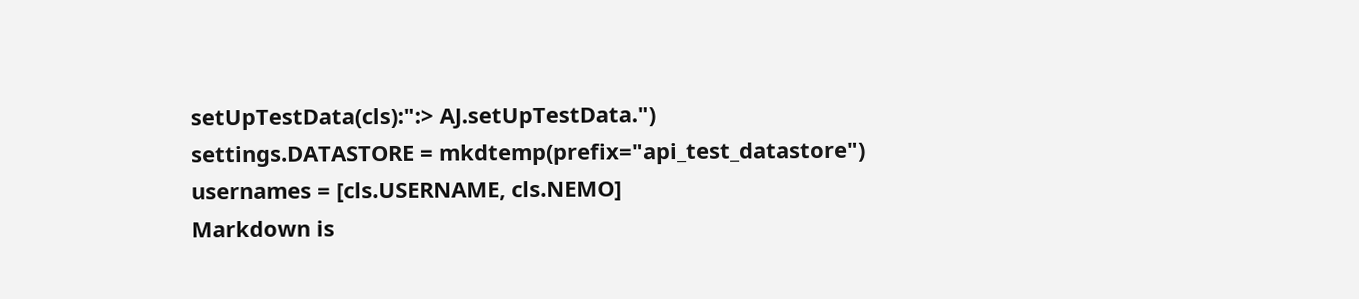setUpTestData(cls):":> AJ.setUpTestData.")
settings.DATASTORE = mkdtemp(prefix="api_test_datastore")
usernames = [cls.USERNAME, cls.NEMO]
Markdown is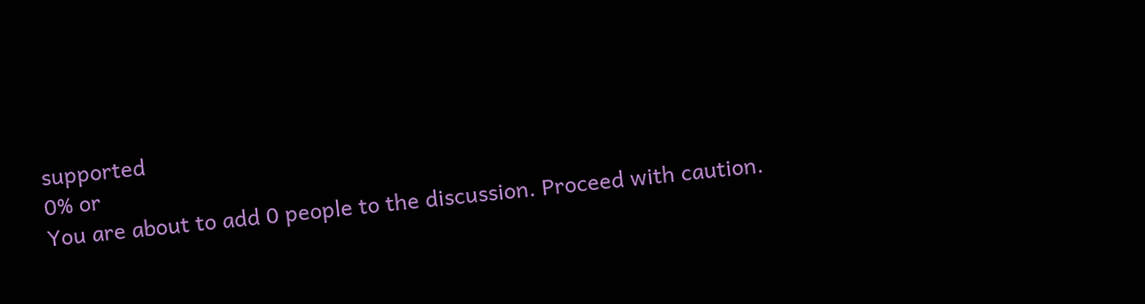supported
0% or
You are about to add 0 people to the discussion. Proceed with caution.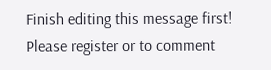Finish editing this message first!
Please register or to comment